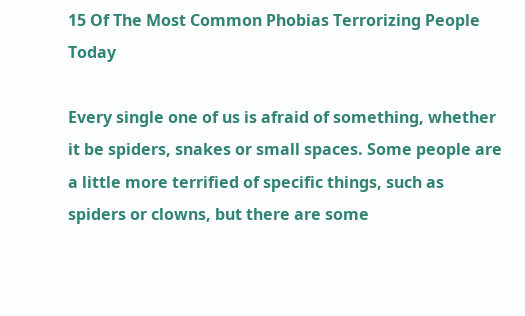15 Of The Most Common Phobias Terrorizing People Today

Every single one of us is afraid of something, whether it be spiders, snakes or small spaces. Some people are a little more terrified of specific things, such as spiders or clowns, but there are some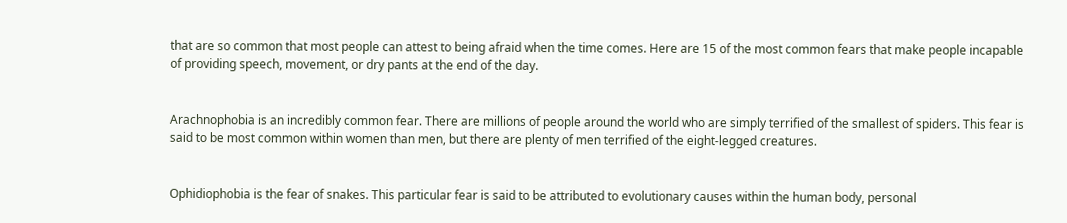that are so common that most people can attest to being afraid when the time comes. Here are 15 of the most common fears that make people incapable of providing speech, movement, or dry pants at the end of the day.


Arachnophobia is an incredibly common fear. There are millions of people around the world who are simply terrified of the smallest of spiders. This fear is said to be most common within women than men, but there are plenty of men terrified of the eight-legged creatures.


Ophidiophobia is the fear of snakes. This particular fear is said to be attributed to evolutionary causes within the human body, personal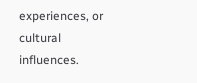experiences, or cultural influences.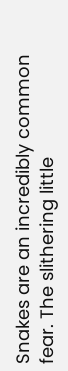Snakes are an incredibly common fear. The slithering little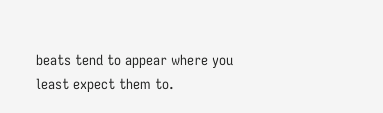beats tend to appear where you least expect them to.